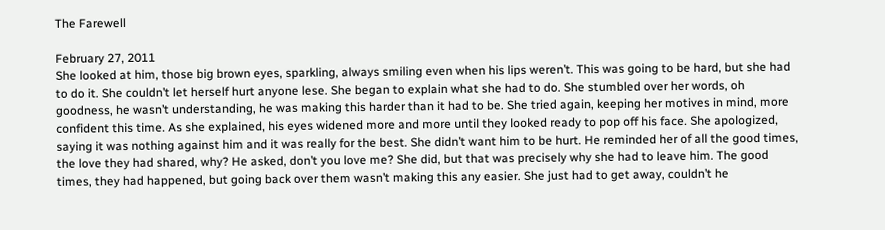The Farewell

February 27, 2011
She looked at him, those big brown eyes, sparkling, always smiling even when his lips weren’t. This was going to be hard, but she had to do it. She couldn’t let herself hurt anyone lese. She began to explain what she had to do. She stumbled over her words, oh goodness, he wasn’t understanding, he was making this harder than it had to be. She tried again, keeping her motives in mind, more confident this time. As she explained, his eyes widened more and more until they looked ready to pop off his face. She apologized, saying it was nothing against him and it was really for the best. She didn’t want him to be hurt. He reminded her of all the good times, the love they had shared, why? He asked, don’t you love me? She did, but that was precisely why she had to leave him. The good times, they had happened, but going back over them wasn’t making this any easier. She just had to get away, couldn’t he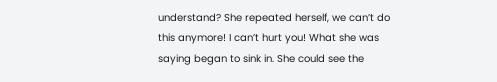understand? She repeated herself, we can’t do this anymore! I can’t hurt you! What she was saying began to sink in. She could see the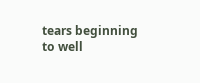tears beginning to well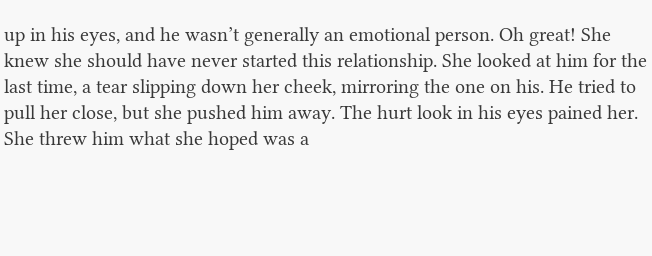up in his eyes, and he wasn’t generally an emotional person. Oh great! She knew she should have never started this relationship. She looked at him for the last time, a tear slipping down her cheek, mirroring the one on his. He tried to pull her close, but she pushed him away. The hurt look in his eyes pained her. She threw him what she hoped was a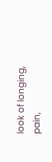look of longing, pain,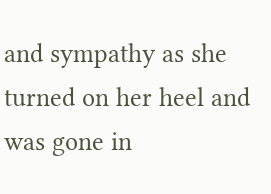and sympathy as she turned on her heel and was gone in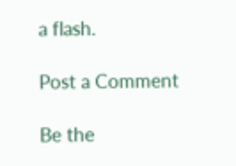a flash.

Post a Comment

Be the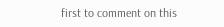first to comment on this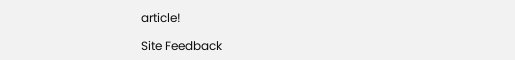article!

Site Feedback